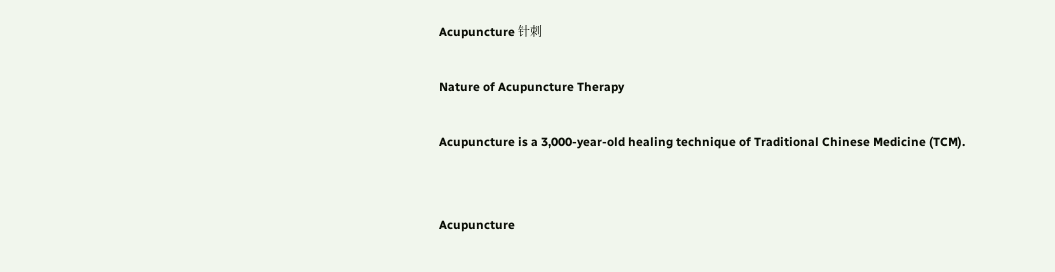Acupuncture 针刺

Nature of Acupuncture Therapy

Acupuncture is a 3,000-year-old healing technique of Traditional Chinese Medicine (TCM).


Acupuncture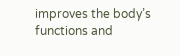improves the body’s functions and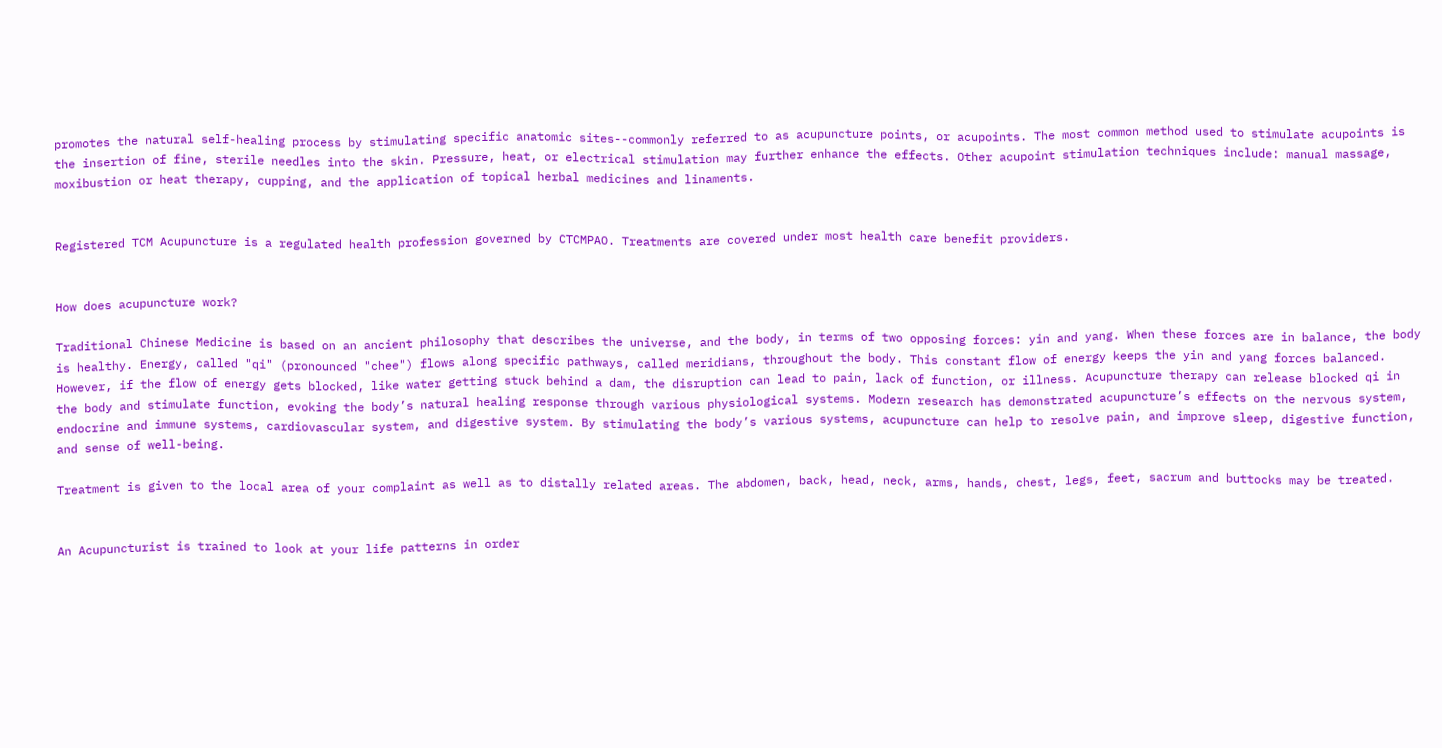promotes the natural self-healing process by stimulating specific anatomic sites--commonly referred to as acupuncture points, or acupoints. The most common method used to stimulate acupoints is the insertion of fine, sterile needles into the skin. Pressure, heat, or electrical stimulation may further enhance the effects. Other acupoint stimulation techniques include: manual massage, moxibustion or heat therapy, cupping, and the application of topical herbal medicines and linaments.


Registered TCM Acupuncture is a regulated health profession governed by CTCMPAO. Treatments are covered under most health care benefit providers.


How does acupuncture work?

Traditional Chinese Medicine is based on an ancient philosophy that describes the universe, and the body, in terms of two opposing forces: yin and yang. When these forces are in balance, the body is healthy. Energy, called "qi" (pronounced "chee") flows along specific pathways, called meridians, throughout the body. This constant flow of energy keeps the yin and yang forces balanced. However, if the flow of energy gets blocked, like water getting stuck behind a dam, the disruption can lead to pain, lack of function, or illness. Acupuncture therapy can release blocked qi in the body and stimulate function, evoking the body’s natural healing response through various physiological systems. Modern research has demonstrated acupuncture’s effects on the nervous system, endocrine and immune systems, cardiovascular system, and digestive system. By stimulating the body’s various systems, acupuncture can help to resolve pain, and improve sleep, digestive function, and sense of well-being.

Treatment is given to the local area of your complaint as well as to distally related areas. The abdomen, back, head, neck, arms, hands, chest, legs, feet, sacrum and buttocks may be treated.


An Acupuncturist is trained to look at your life patterns in order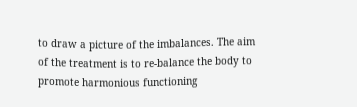to draw a picture of the imbalances. The aim of the treatment is to re-balance the body to promote harmonious functioning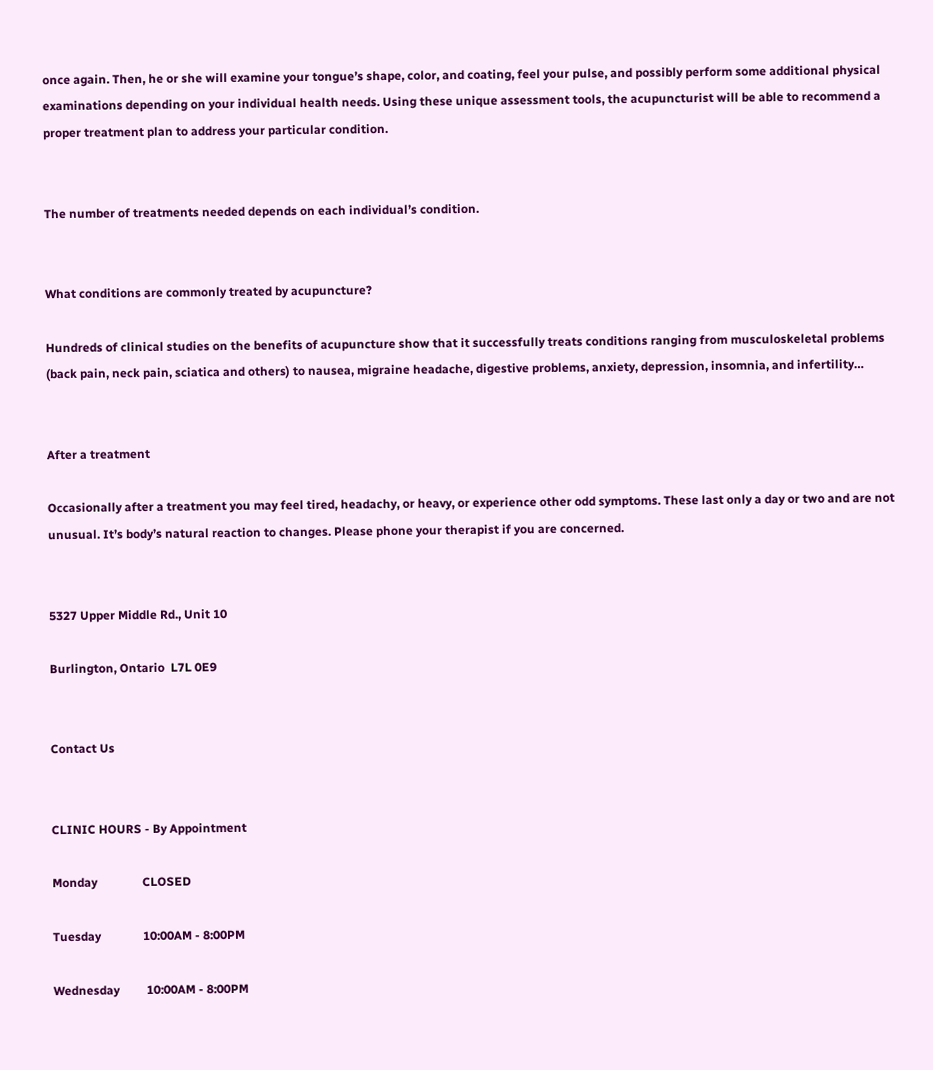once again. Then, he or she will examine your tongue’s shape, color, and coating, feel your pulse, and possibly perform some additional physical examinations depending on your individual health needs. Using these unique assessment tools, the acupuncturist will be able to recommend a proper treatment plan to address your particular condition.


The number of treatments needed depends on each individual’s condition.


What conditions are commonly treated by acupuncture?

Hundreds of clinical studies on the benefits of acupuncture show that it successfully treats conditions ranging from musculoskeletal problems (back pain, neck pain, sciatica and others) to nausea, migraine headache, digestive problems, anxiety, depression, insomnia, and infertility…


After a treatment

Occasionally after a treatment you may feel tired, headachy, or heavy, or experience other odd symptoms. These last only a day or two and are not unusual. It’s body’s natural reaction to changes. Please phone your therapist if you are concerned.


5327 Upper Middle Rd., Unit 10

Burlington, Ontario  L7L 0E9


Contact Us


CLINIC HOURS - By Appointment

Monday               CLOSED

Tuesday              10:00AM - 8:00PM

Wednesday         10:00AM - 8:00PM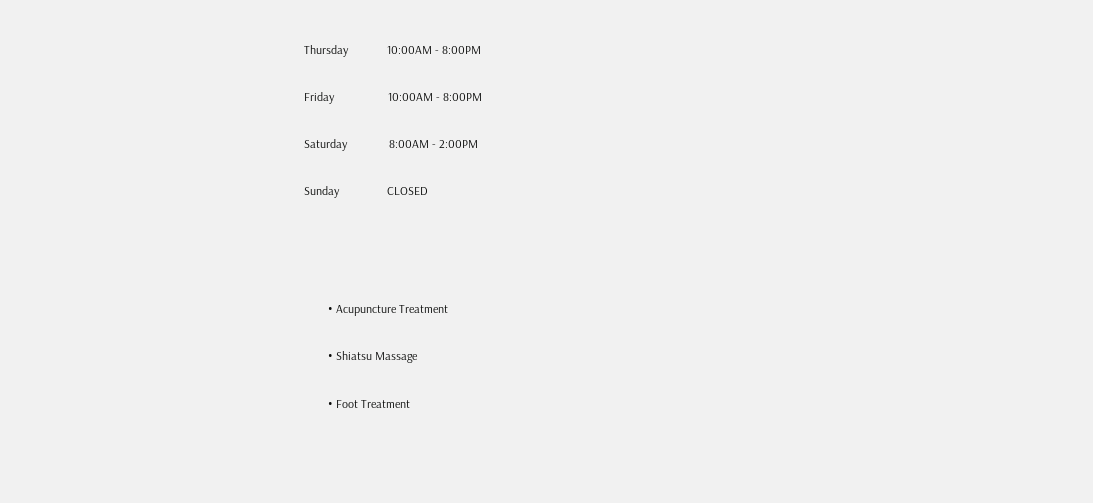Thursday             10:00AM - 8:00PM

Friday                  10:00AM - 8:00PM

Saturday              8:00AM - 2:00PM

Sunday                CLOSED




        • Acupuncture Treatment

        • Shiatsu Massage

        • Foot Treatment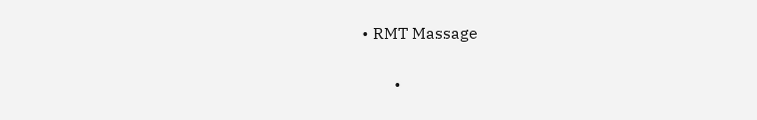• RMT Massage

        •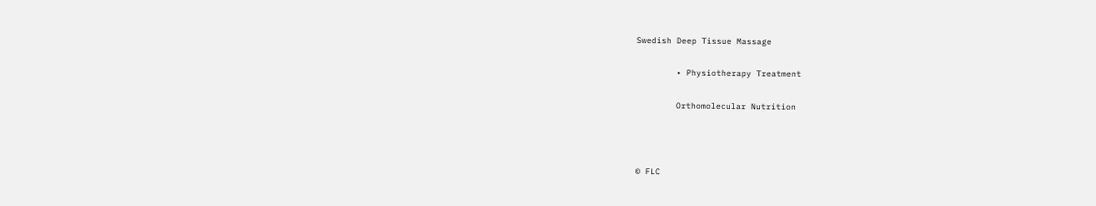Swedish Deep Tissue Massage

        • Physiotherapy Treatment

        Orthomolecular Nutrition



© FLC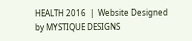HEALTH 2016  |  Website Designed by MYSTIQUE DESIGNS